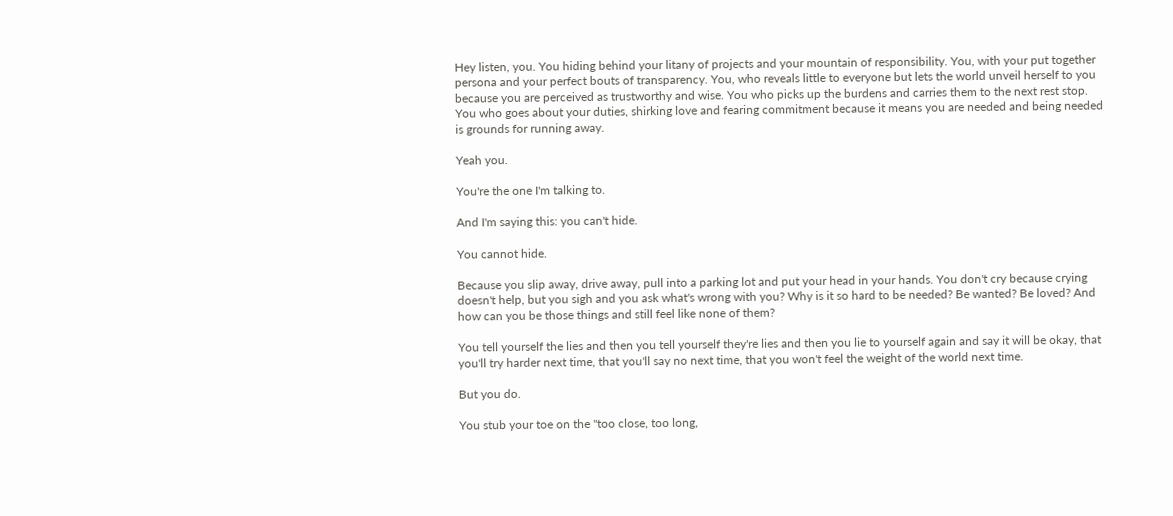Hey listen, you. You hiding behind your litany of projects and your mountain of responsibility. You, with your put together persona and your perfect bouts of transparency. You, who reveals little to everyone but lets the world unveil herself to you because you are perceived as trustworthy and wise. You who picks up the burdens and carries them to the next rest stop. You who goes about your duties, shirking love and fearing commitment because it means you are needed and being needed is grounds for running away.

Yeah you.

You're the one I'm talking to.

And I'm saying this: you can't hide.

You cannot hide.

Because you slip away, drive away, pull into a parking lot and put your head in your hands. You don't cry because crying doesn't help, but you sigh and you ask what's wrong with you? Why is it so hard to be needed? Be wanted? Be loved? And how can you be those things and still feel like none of them?

You tell yourself the lies and then you tell yourself they're lies and then you lie to yourself again and say it will be okay, that you'll try harder next time, that you'll say no next time, that you won't feel the weight of the world next time.

But you do.

You stub your toe on the "too close, too long,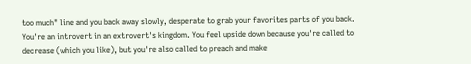too much" line and you back away slowly, desperate to grab your favorites parts of you back. You're an introvert in an extrovert's kingdom. You feel upside down because you're called to decrease (which you like), but you're also called to preach and make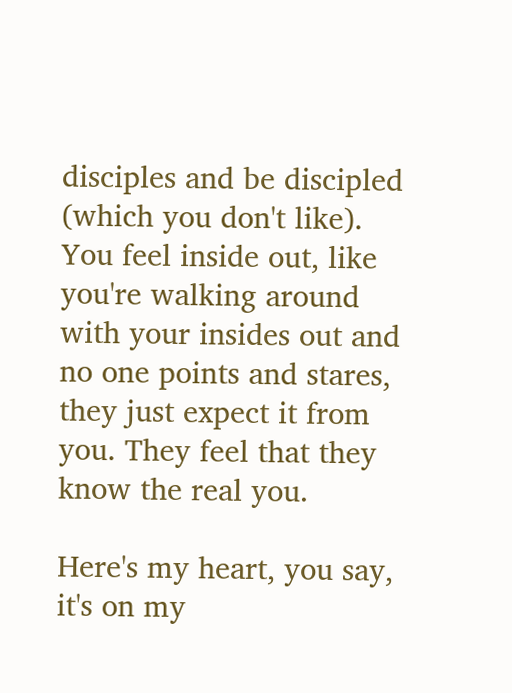disciples and be discipled (which you don't like). You feel inside out, like you're walking around with your insides out and no one points and stares, they just expect it from you. They feel that they know the real you.

Here's my heart, you say, it's on my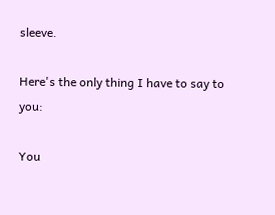sleeve.

Here's the only thing I have to say to you:

You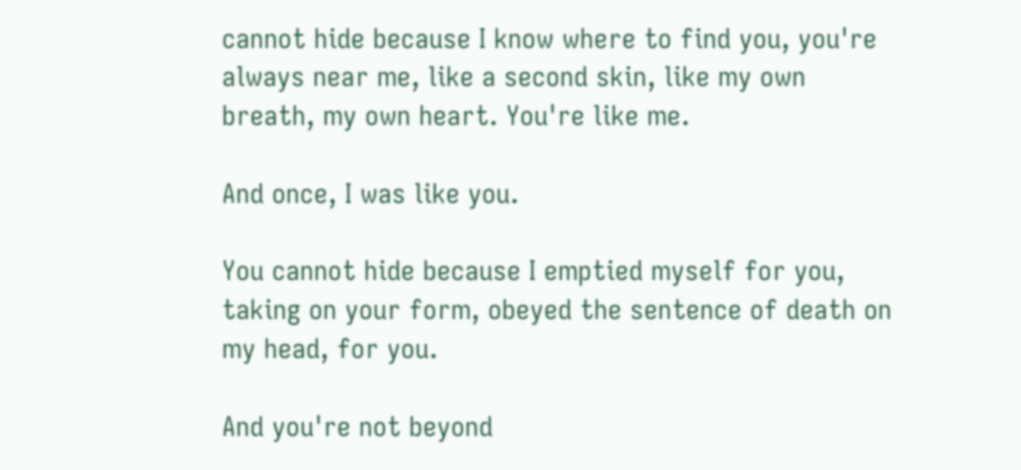cannot hide because I know where to find you, you're always near me, like a second skin, like my own breath, my own heart. You're like me.

And once, I was like you.

You cannot hide because I emptied myself for you, taking on your form, obeyed the sentence of death on my head, for you.

And you're not beyond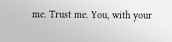me. Trust me. You, with your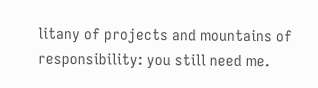litany of projects and mountains of responsibility: you still need me.